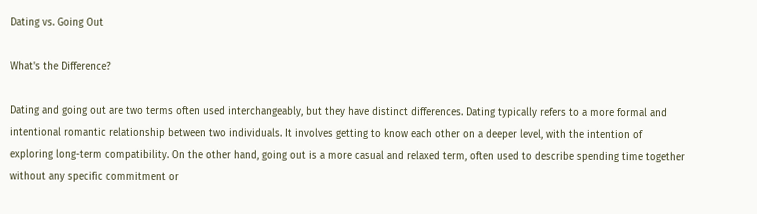Dating vs. Going Out

What's the Difference?

Dating and going out are two terms often used interchangeably, but they have distinct differences. Dating typically refers to a more formal and intentional romantic relationship between two individuals. It involves getting to know each other on a deeper level, with the intention of exploring long-term compatibility. On the other hand, going out is a more casual and relaxed term, often used to describe spending time together without any specific commitment or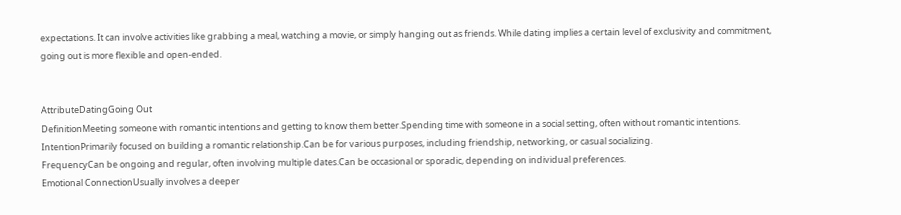expectations. It can involve activities like grabbing a meal, watching a movie, or simply hanging out as friends. While dating implies a certain level of exclusivity and commitment, going out is more flexible and open-ended.


AttributeDatingGoing Out
DefinitionMeeting someone with romantic intentions and getting to know them better.Spending time with someone in a social setting, often without romantic intentions.
IntentionPrimarily focused on building a romantic relationship.Can be for various purposes, including friendship, networking, or casual socializing.
FrequencyCan be ongoing and regular, often involving multiple dates.Can be occasional or sporadic, depending on individual preferences.
Emotional ConnectionUsually involves a deeper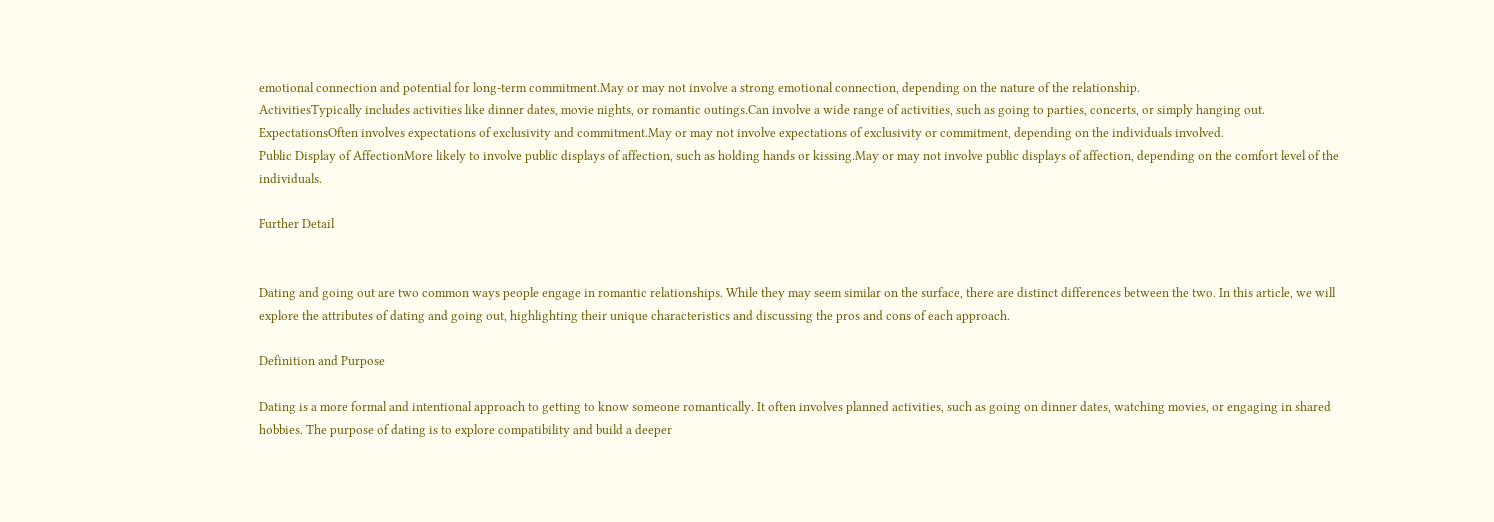emotional connection and potential for long-term commitment.May or may not involve a strong emotional connection, depending on the nature of the relationship.
ActivitiesTypically includes activities like dinner dates, movie nights, or romantic outings.Can involve a wide range of activities, such as going to parties, concerts, or simply hanging out.
ExpectationsOften involves expectations of exclusivity and commitment.May or may not involve expectations of exclusivity or commitment, depending on the individuals involved.
Public Display of AffectionMore likely to involve public displays of affection, such as holding hands or kissing.May or may not involve public displays of affection, depending on the comfort level of the individuals.

Further Detail


Dating and going out are two common ways people engage in romantic relationships. While they may seem similar on the surface, there are distinct differences between the two. In this article, we will explore the attributes of dating and going out, highlighting their unique characteristics and discussing the pros and cons of each approach.

Definition and Purpose

Dating is a more formal and intentional approach to getting to know someone romantically. It often involves planned activities, such as going on dinner dates, watching movies, or engaging in shared hobbies. The purpose of dating is to explore compatibility and build a deeper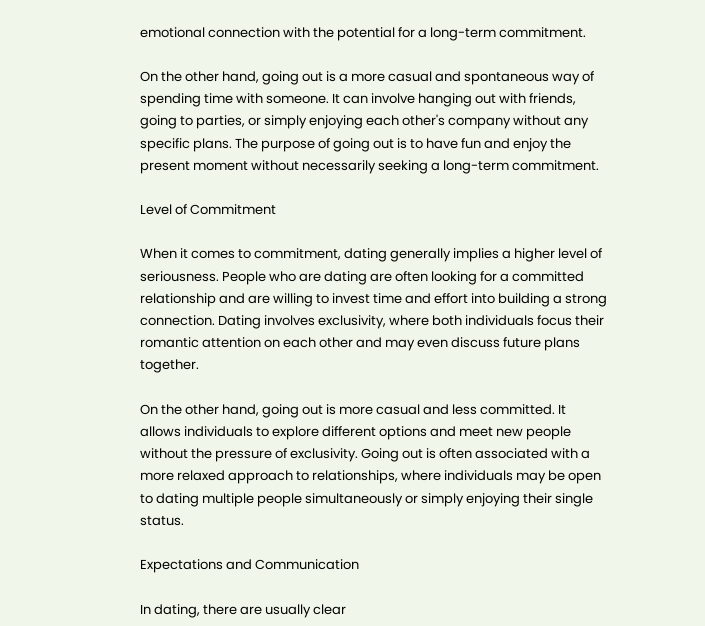emotional connection with the potential for a long-term commitment.

On the other hand, going out is a more casual and spontaneous way of spending time with someone. It can involve hanging out with friends, going to parties, or simply enjoying each other's company without any specific plans. The purpose of going out is to have fun and enjoy the present moment without necessarily seeking a long-term commitment.

Level of Commitment

When it comes to commitment, dating generally implies a higher level of seriousness. People who are dating are often looking for a committed relationship and are willing to invest time and effort into building a strong connection. Dating involves exclusivity, where both individuals focus their romantic attention on each other and may even discuss future plans together.

On the other hand, going out is more casual and less committed. It allows individuals to explore different options and meet new people without the pressure of exclusivity. Going out is often associated with a more relaxed approach to relationships, where individuals may be open to dating multiple people simultaneously or simply enjoying their single status.

Expectations and Communication

In dating, there are usually clear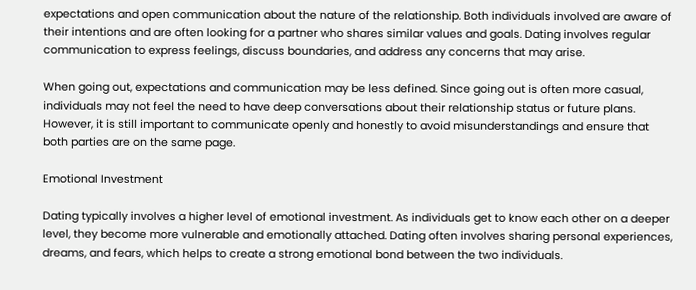expectations and open communication about the nature of the relationship. Both individuals involved are aware of their intentions and are often looking for a partner who shares similar values and goals. Dating involves regular communication to express feelings, discuss boundaries, and address any concerns that may arise.

When going out, expectations and communication may be less defined. Since going out is often more casual, individuals may not feel the need to have deep conversations about their relationship status or future plans. However, it is still important to communicate openly and honestly to avoid misunderstandings and ensure that both parties are on the same page.

Emotional Investment

Dating typically involves a higher level of emotional investment. As individuals get to know each other on a deeper level, they become more vulnerable and emotionally attached. Dating often involves sharing personal experiences, dreams, and fears, which helps to create a strong emotional bond between the two individuals.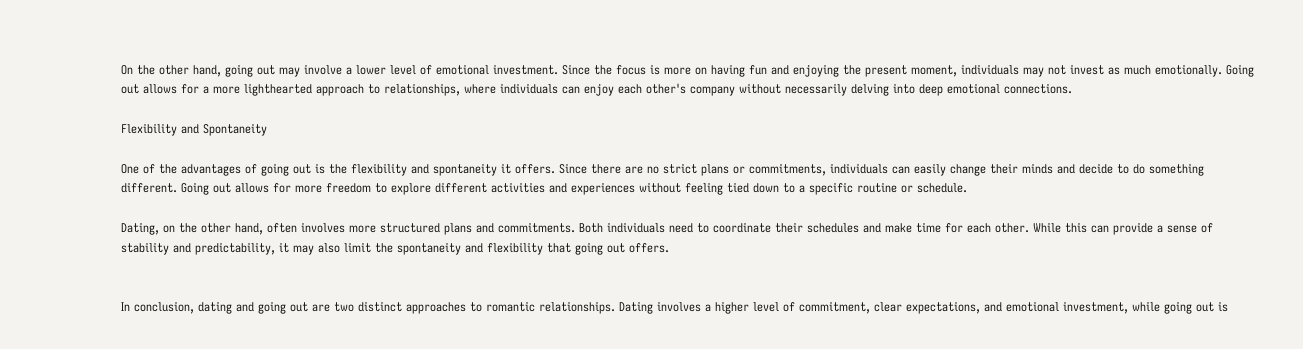On the other hand, going out may involve a lower level of emotional investment. Since the focus is more on having fun and enjoying the present moment, individuals may not invest as much emotionally. Going out allows for a more lighthearted approach to relationships, where individuals can enjoy each other's company without necessarily delving into deep emotional connections.

Flexibility and Spontaneity

One of the advantages of going out is the flexibility and spontaneity it offers. Since there are no strict plans or commitments, individuals can easily change their minds and decide to do something different. Going out allows for more freedom to explore different activities and experiences without feeling tied down to a specific routine or schedule.

Dating, on the other hand, often involves more structured plans and commitments. Both individuals need to coordinate their schedules and make time for each other. While this can provide a sense of stability and predictability, it may also limit the spontaneity and flexibility that going out offers.


In conclusion, dating and going out are two distinct approaches to romantic relationships. Dating involves a higher level of commitment, clear expectations, and emotional investment, while going out is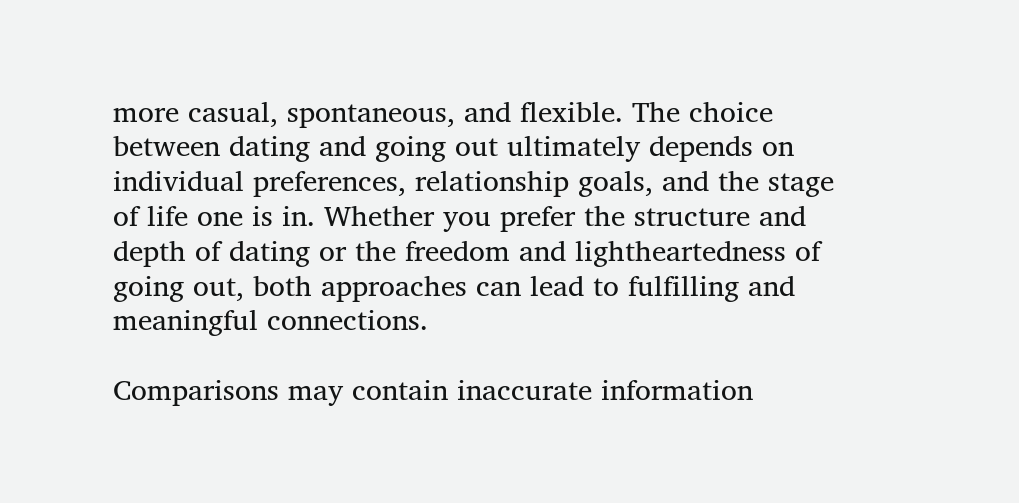more casual, spontaneous, and flexible. The choice between dating and going out ultimately depends on individual preferences, relationship goals, and the stage of life one is in. Whether you prefer the structure and depth of dating or the freedom and lightheartedness of going out, both approaches can lead to fulfilling and meaningful connections.

Comparisons may contain inaccurate information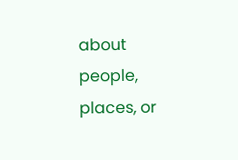about people, places, or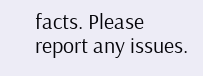facts. Please report any issues.